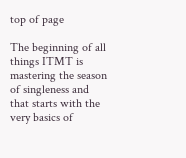top of page

The beginning of all things ITMT is mastering the season of singleness and that starts with the very basics of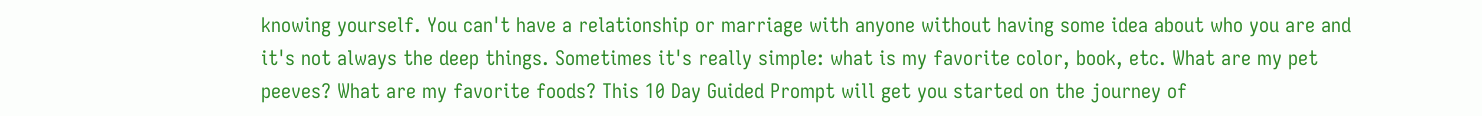knowing yourself. You can't have a relationship or marriage with anyone without having some idea about who you are and it's not always the deep things. Sometimes it's really simple: what is my favorite color, book, etc. What are my pet peeves? What are my favorite foods? This 10 Day Guided Prompt will get you started on the journey of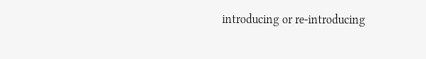introducing or re-introducing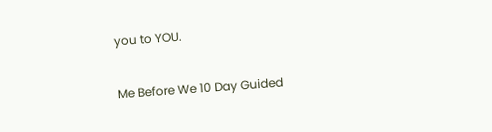you to YOU.

Me Before We 10 Day Guided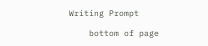Writing Prompt

    bottom of page